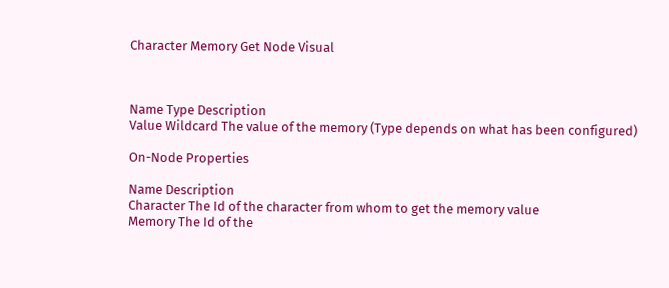Character Memory Get Node Visual



Name Type Description
Value Wildcard The value of the memory (Type depends on what has been configured)

On-Node Properties

Name Description
Character The Id of the character from whom to get the memory value
Memory The Id of the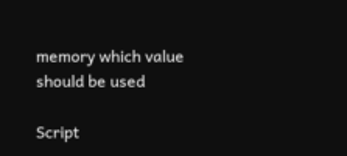memory which value should be used

Script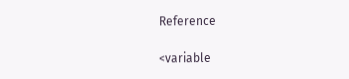Reference

<variable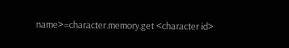name>=character.memory.get <character id>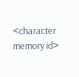<character memory id>